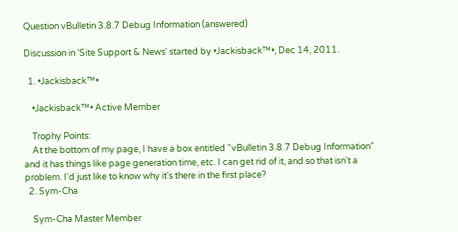Question vBulletin 3.8.7 Debug Information (answered)

Discussion in 'Site Support & News' started by •Jackisback™•, Dec 14, 2011.

  1. •Jackisback™•

    •Jackisback™• Active Member

    Trophy Points:
    At the bottom of my page, I have a box entitled "vBulletin 3.8.7 Debug Information" and it has things like page generation time, etc. I can get rid of it, and so that isn't a problem. I'd just like to know why it's there in the first place?
  2. Sym-Cha

    Sym-Cha Master Member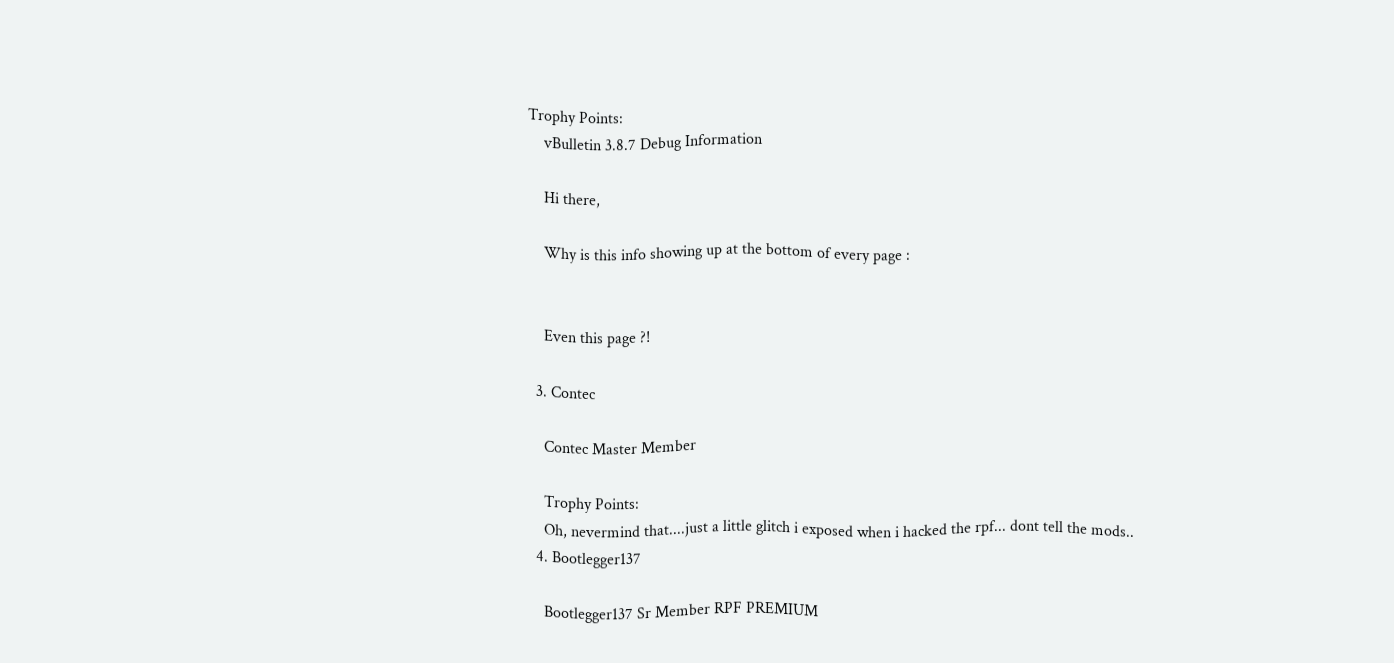Trophy Points:
    vBulletin 3.8.7 Debug Information

    Hi there,

    Why is this info showing up at the bottom of every page :


    Even this page ?!

  3. Contec

    Contec Master Member

    Trophy Points:
    Oh, nevermind that....just a little glitch i exposed when i hacked the rpf... dont tell the mods..
  4. Bootlegger137

    Bootlegger137 Sr Member RPF PREMIUM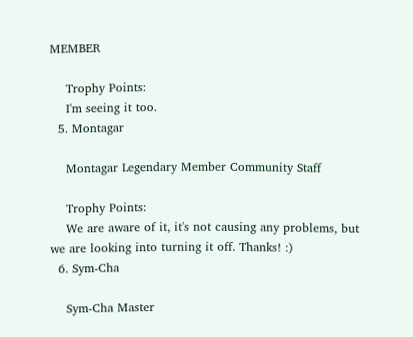MEMBER

    Trophy Points:
    I'm seeing it too.
  5. Montagar

    Montagar Legendary Member Community Staff

    Trophy Points:
    We are aware of it, it's not causing any problems, but we are looking into turning it off. Thanks! :)
  6. Sym-Cha

    Sym-Cha Master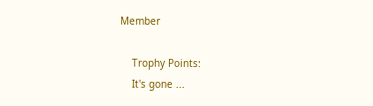Member

    Trophy Points:
    It's gone ...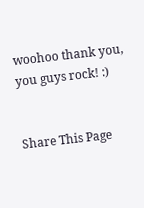woohoo thank you, you guys rock! :)


Share This Page